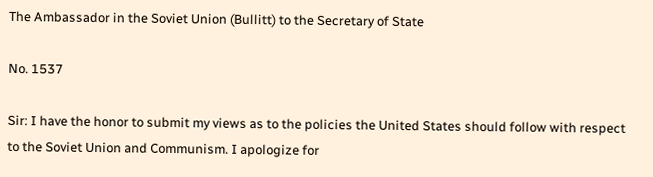The Ambassador in the Soviet Union (Bullitt) to the Secretary of State

No. 1537

Sir: I have the honor to submit my views as to the policies the United States should follow with respect to the Soviet Union and Communism. I apologize for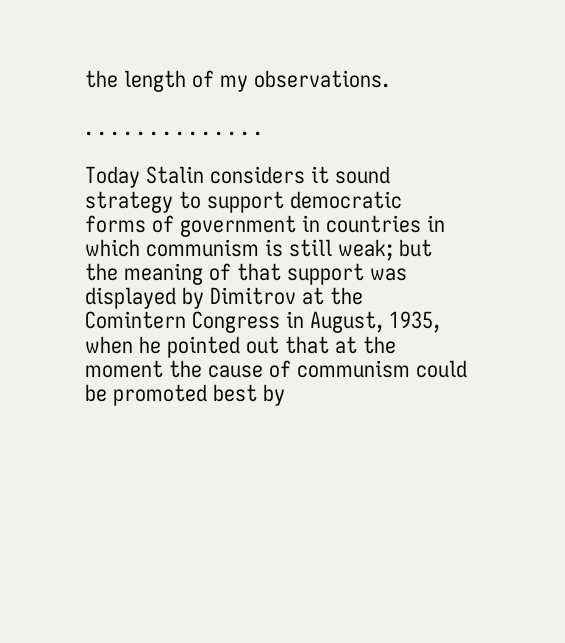the length of my observations.

. . . . . . . . . . . . . .

Today Stalin considers it sound strategy to support democratic forms of government in countries in which communism is still weak; but the meaning of that support was displayed by Dimitrov at the Comintern Congress in August, 1935, when he pointed out that at the moment the cause of communism could be promoted best by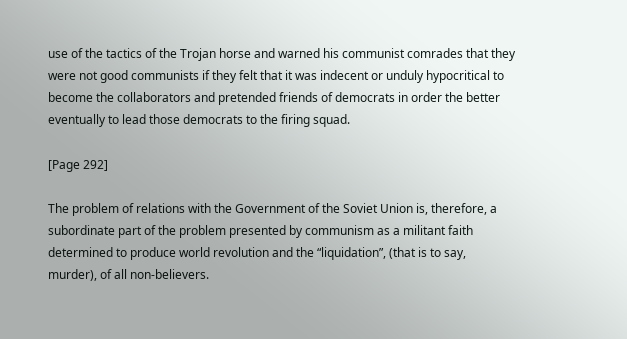use of the tactics of the Trojan horse and warned his communist comrades that they were not good communists if they felt that it was indecent or unduly hypocritical to become the collaborators and pretended friends of democrats in order the better eventually to lead those democrats to the firing squad.

[Page 292]

The problem of relations with the Government of the Soviet Union is, therefore, a subordinate part of the problem presented by communism as a militant faith determined to produce world revolution and the “liquidation”, (that is to say, murder), of all non-believers.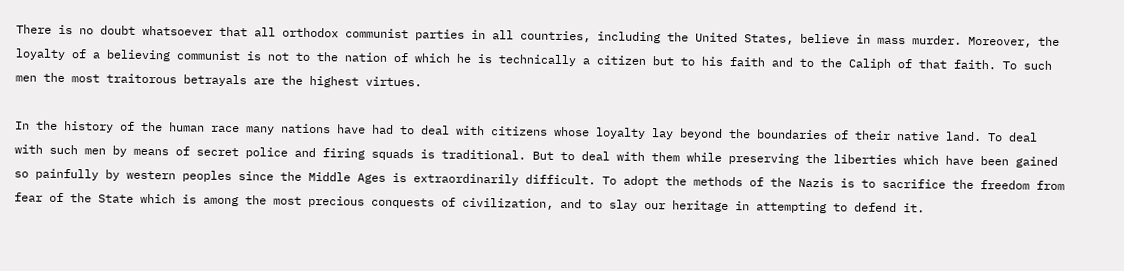There is no doubt whatsoever that all orthodox communist parties in all countries, including the United States, believe in mass murder. Moreover, the loyalty of a believing communist is not to the nation of which he is technically a citizen but to his faith and to the Caliph of that faith. To such men the most traitorous betrayals are the highest virtues.

In the history of the human race many nations have had to deal with citizens whose loyalty lay beyond the boundaries of their native land. To deal with such men by means of secret police and firing squads is traditional. But to deal with them while preserving the liberties which have been gained so painfully by western peoples since the Middle Ages is extraordinarily difficult. To adopt the methods of the Nazis is to sacrifice the freedom from fear of the State which is among the most precious conquests of civilization, and to slay our heritage in attempting to defend it.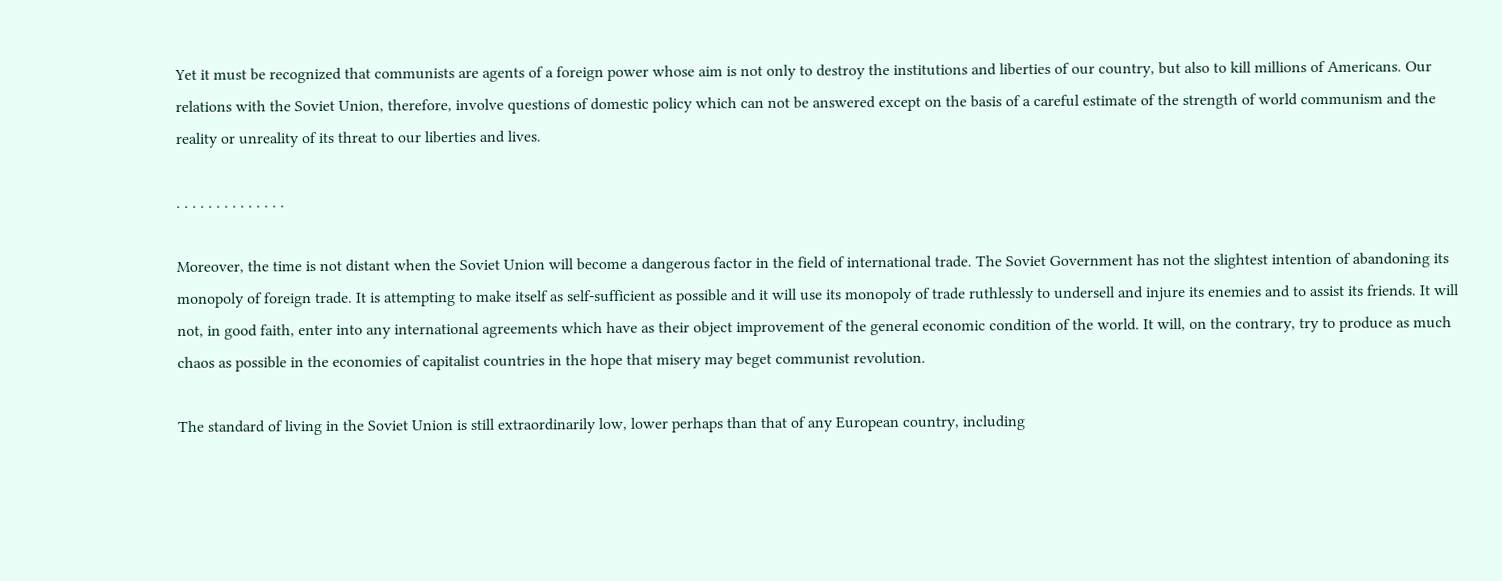Yet it must be recognized that communists are agents of a foreign power whose aim is not only to destroy the institutions and liberties of our country, but also to kill millions of Americans. Our relations with the Soviet Union, therefore, involve questions of domestic policy which can not be answered except on the basis of a careful estimate of the strength of world communism and the reality or unreality of its threat to our liberties and lives.

. . . . . . . . . . . . . .

Moreover, the time is not distant when the Soviet Union will become a dangerous factor in the field of international trade. The Soviet Government has not the slightest intention of abandoning its monopoly of foreign trade. It is attempting to make itself as self-sufficient as possible and it will use its monopoly of trade ruthlessly to undersell and injure its enemies and to assist its friends. It will not, in good faith, enter into any international agreements which have as their object improvement of the general economic condition of the world. It will, on the contrary, try to produce as much chaos as possible in the economies of capitalist countries in the hope that misery may beget communist revolution.

The standard of living in the Soviet Union is still extraordinarily low, lower perhaps than that of any European country, including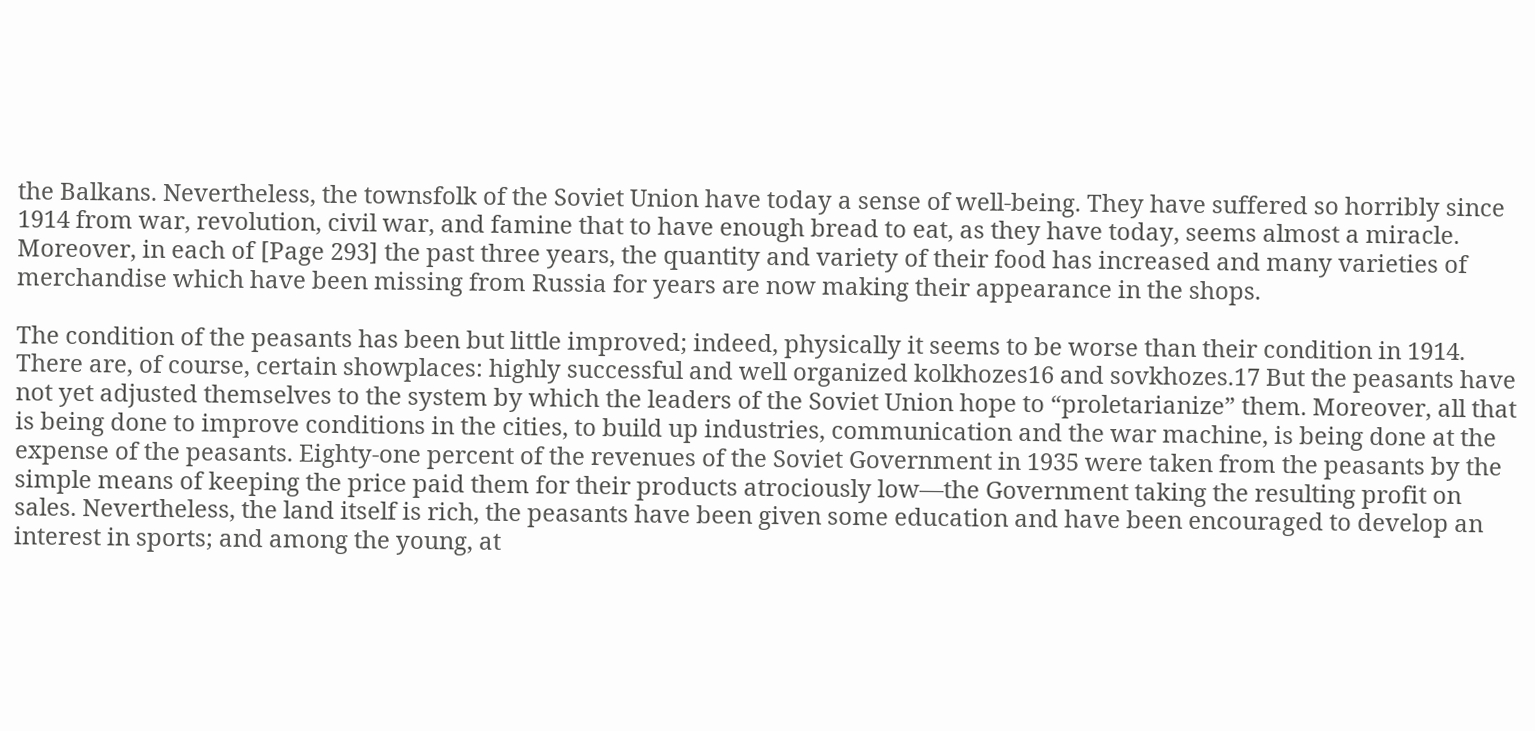the Balkans. Nevertheless, the townsfolk of the Soviet Union have today a sense of well-being. They have suffered so horribly since 1914 from war, revolution, civil war, and famine that to have enough bread to eat, as they have today, seems almost a miracle. Moreover, in each of [Page 293] the past three years, the quantity and variety of their food has increased and many varieties of merchandise which have been missing from Russia for years are now making their appearance in the shops.

The condition of the peasants has been but little improved; indeed, physically it seems to be worse than their condition in 1914. There are, of course, certain showplaces: highly successful and well organized kolkhozes16 and sovkhozes.17 But the peasants have not yet adjusted themselves to the system by which the leaders of the Soviet Union hope to “proletarianize” them. Moreover, all that is being done to improve conditions in the cities, to build up industries, communication and the war machine, is being done at the expense of the peasants. Eighty-one percent of the revenues of the Soviet Government in 1935 were taken from the peasants by the simple means of keeping the price paid them for their products atrociously low—the Government taking the resulting profit on sales. Nevertheless, the land itself is rich, the peasants have been given some education and have been encouraged to develop an interest in sports; and among the young, at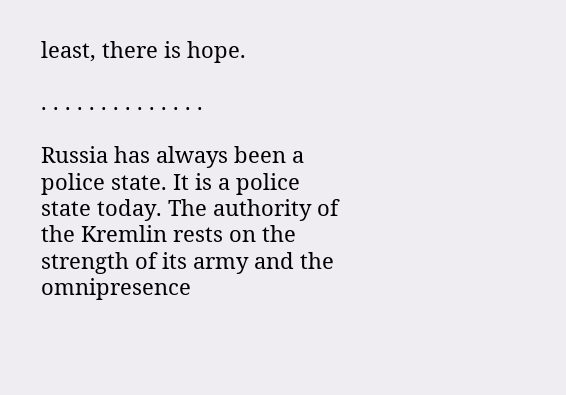least, there is hope.

. . . . . . . . . . . . . .

Russia has always been a police state. It is a police state today. The authority of the Kremlin rests on the strength of its army and the omnipresence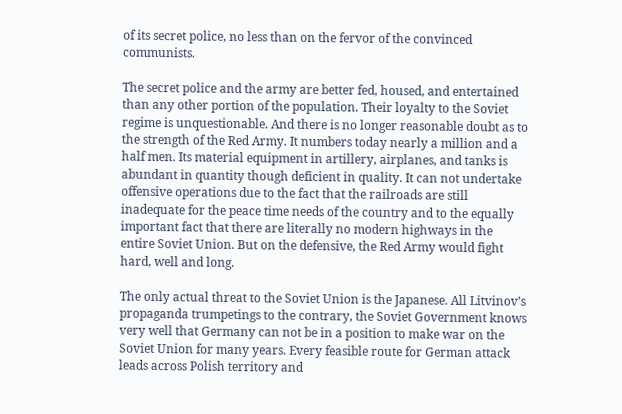of its secret police, no less than on the fervor of the convinced communists.

The secret police and the army are better fed, housed, and entertained than any other portion of the population. Their loyalty to the Soviet regime is unquestionable. And there is no longer reasonable doubt as to the strength of the Red Army. It numbers today nearly a million and a half men. Its material equipment in artillery, airplanes, and tanks is abundant in quantity though deficient in quality. It can not undertake offensive operations due to the fact that the railroads are still inadequate for the peace time needs of the country and to the equally important fact that there are literally no modern highways in the entire Soviet Union. But on the defensive, the Red Army would fight hard, well and long.

The only actual threat to the Soviet Union is the Japanese. All Litvinov’s propaganda trumpetings to the contrary, the Soviet Government knows very well that Germany can not be in a position to make war on the Soviet Union for many years. Every feasible route for German attack leads across Polish territory and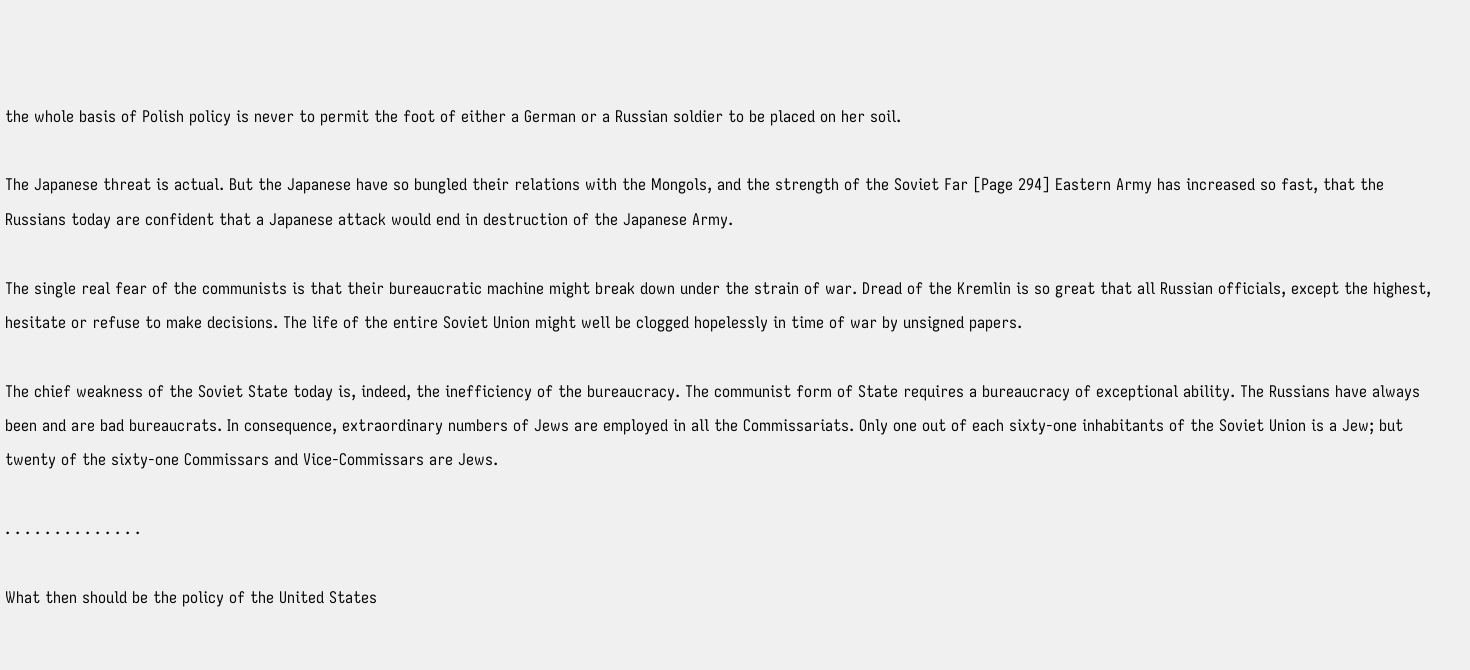the whole basis of Polish policy is never to permit the foot of either a German or a Russian soldier to be placed on her soil.

The Japanese threat is actual. But the Japanese have so bungled their relations with the Mongols, and the strength of the Soviet Far [Page 294] Eastern Army has increased so fast, that the Russians today are confident that a Japanese attack would end in destruction of the Japanese Army.

The single real fear of the communists is that their bureaucratic machine might break down under the strain of war. Dread of the Kremlin is so great that all Russian officials, except the highest, hesitate or refuse to make decisions. The life of the entire Soviet Union might well be clogged hopelessly in time of war by unsigned papers.

The chief weakness of the Soviet State today is, indeed, the inefficiency of the bureaucracy. The communist form of State requires a bureaucracy of exceptional ability. The Russians have always been and are bad bureaucrats. In consequence, extraordinary numbers of Jews are employed in all the Commissariats. Only one out of each sixty-one inhabitants of the Soviet Union is a Jew; but twenty of the sixty-one Commissars and Vice-Commissars are Jews.

. . . . . . . . . . . . . .

What then should be the policy of the United States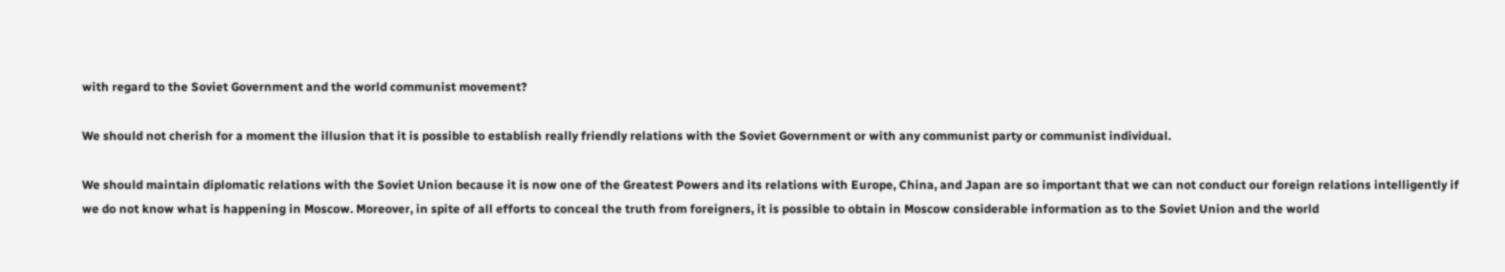with regard to the Soviet Government and the world communist movement?

We should not cherish for a moment the illusion that it is possible to establish really friendly relations with the Soviet Government or with any communist party or communist individual.

We should maintain diplomatic relations with the Soviet Union because it is now one of the Greatest Powers and its relations with Europe, China, and Japan are so important that we can not conduct our foreign relations intelligently if we do not know what is happening in Moscow. Moreover, in spite of all efforts to conceal the truth from foreigners, it is possible to obtain in Moscow considerable information as to the Soviet Union and the world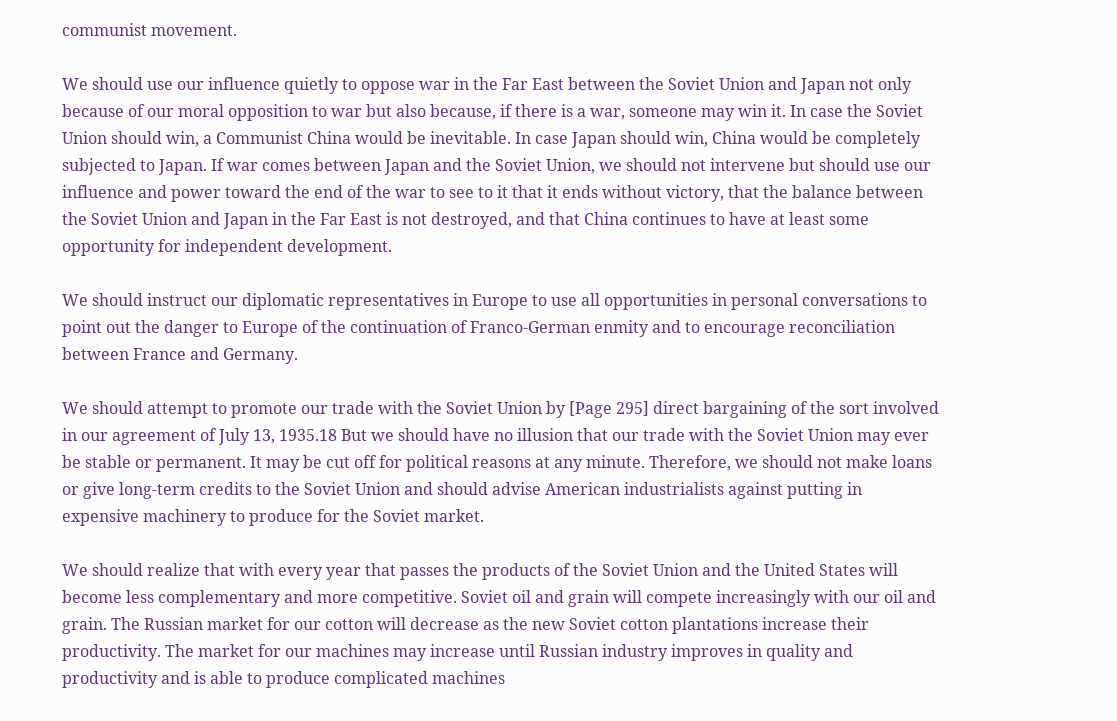communist movement.

We should use our influence quietly to oppose war in the Far East between the Soviet Union and Japan not only because of our moral opposition to war but also because, if there is a war, someone may win it. In case the Soviet Union should win, a Communist China would be inevitable. In case Japan should win, China would be completely subjected to Japan. If war comes between Japan and the Soviet Union, we should not intervene but should use our influence and power toward the end of the war to see to it that it ends without victory, that the balance between the Soviet Union and Japan in the Far East is not destroyed, and that China continues to have at least some opportunity for independent development.

We should instruct our diplomatic representatives in Europe to use all opportunities in personal conversations to point out the danger to Europe of the continuation of Franco-German enmity and to encourage reconciliation between France and Germany.

We should attempt to promote our trade with the Soviet Union by [Page 295] direct bargaining of the sort involved in our agreement of July 13, 1935.18 But we should have no illusion that our trade with the Soviet Union may ever be stable or permanent. It may be cut off for political reasons at any minute. Therefore, we should not make loans or give long-term credits to the Soviet Union and should advise American industrialists against putting in expensive machinery to produce for the Soviet market.

We should realize that with every year that passes the products of the Soviet Union and the United States will become less complementary and more competitive. Soviet oil and grain will compete increasingly with our oil and grain. The Russian market for our cotton will decrease as the new Soviet cotton plantations increase their productivity. The market for our machines may increase until Russian industry improves in quality and productivity and is able to produce complicated machines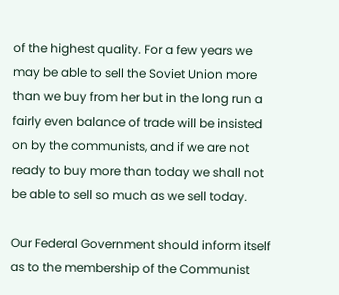of the highest quality. For a few years we may be able to sell the Soviet Union more than we buy from her but in the long run a fairly even balance of trade will be insisted on by the communists, and if we are not ready to buy more than today we shall not be able to sell so much as we sell today.

Our Federal Government should inform itself as to the membership of the Communist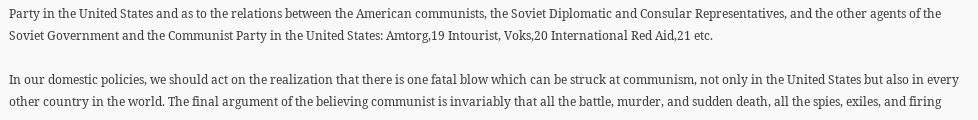Party in the United States and as to the relations between the American communists, the Soviet Diplomatic and Consular Representatives, and the other agents of the Soviet Government and the Communist Party in the United States: Amtorg,19 Intourist, Voks,20 International Red Aid,21 etc.

In our domestic policies, we should act on the realization that there is one fatal blow which can be struck at communism, not only in the United States but also in every other country in the world. The final argument of the believing communist is invariably that all the battle, murder, and sudden death, all the spies, exiles, and firing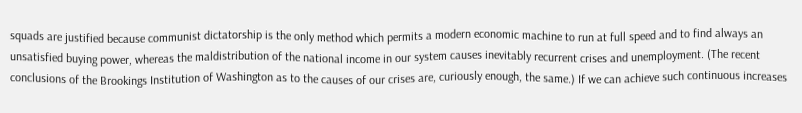squads are justified because communist dictatorship is the only method which permits a modern economic machine to run at full speed and to find always an unsatisfied buying power, whereas the maldistribution of the national income in our system causes inevitably recurrent crises and unemployment. (The recent conclusions of the Brookings Institution of Washington as to the causes of our crises are, curiously enough, the same.) If we can achieve such continuous increases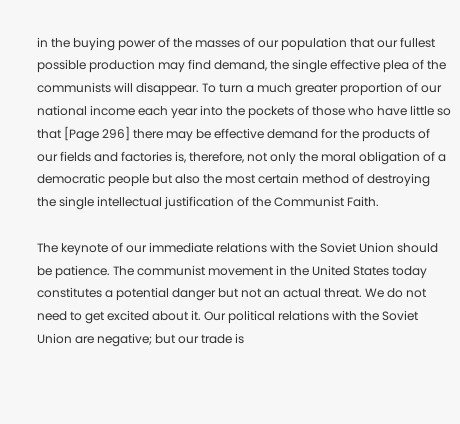in the buying power of the masses of our population that our fullest possible production may find demand, the single effective plea of the communists will disappear. To turn a much greater proportion of our national income each year into the pockets of those who have little so that [Page 296] there may be effective demand for the products of our fields and factories is, therefore, not only the moral obligation of a democratic people but also the most certain method of destroying the single intellectual justification of the Communist Faith.

The keynote of our immediate relations with the Soviet Union should be patience. The communist movement in the United States today constitutes a potential danger but not an actual threat. We do not need to get excited about it. Our political relations with the Soviet Union are negative; but our trade is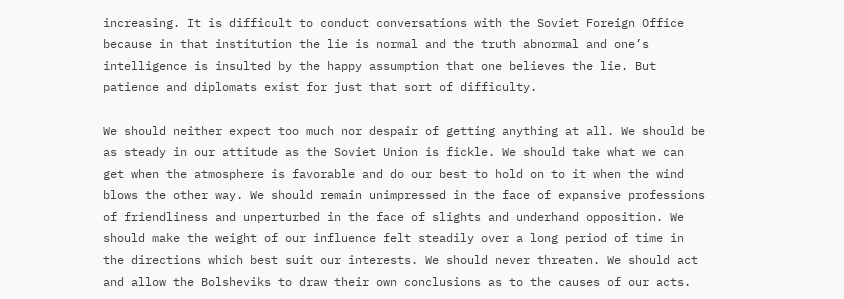increasing. It is difficult to conduct conversations with the Soviet Foreign Office because in that institution the lie is normal and the truth abnormal and one’s intelligence is insulted by the happy assumption that one believes the lie. But patience and diplomats exist for just that sort of difficulty.

We should neither expect too much nor despair of getting anything at all. We should be as steady in our attitude as the Soviet Union is fickle. We should take what we can get when the atmosphere is favorable and do our best to hold on to it when the wind blows the other way. We should remain unimpressed in the face of expansive professions of friendliness and unperturbed in the face of slights and underhand opposition. We should make the weight of our influence felt steadily over a long period of time in the directions which best suit our interests. We should never threaten. We should act and allow the Bolsheviks to draw their own conclusions as to the causes of our acts.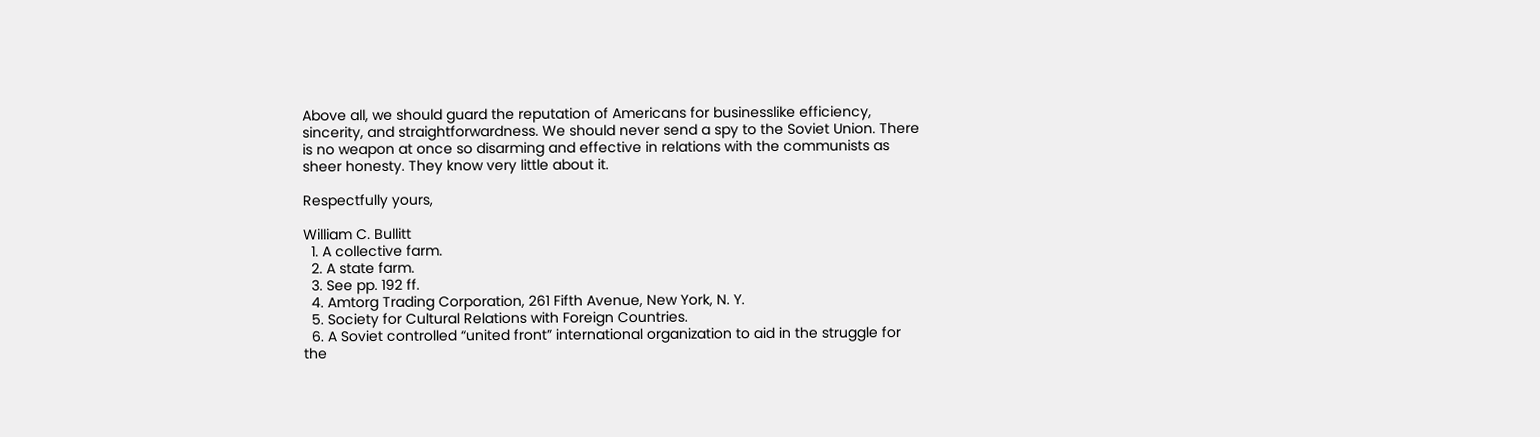Above all, we should guard the reputation of Americans for businesslike efficiency, sincerity, and straightforwardness. We should never send a spy to the Soviet Union. There is no weapon at once so disarming and effective in relations with the communists as sheer honesty. They know very little about it.

Respectfully yours,

William C. Bullitt
  1. A collective farm.
  2. A state farm.
  3. See pp. 192 ff.
  4. Amtorg Trading Corporation, 261 Fifth Avenue, New York, N. Y.
  5. Society for Cultural Relations with Foreign Countries.
  6. A Soviet controlled “united front” international organization to aid in the struggle for the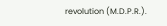revolution (M.D.P.R.).